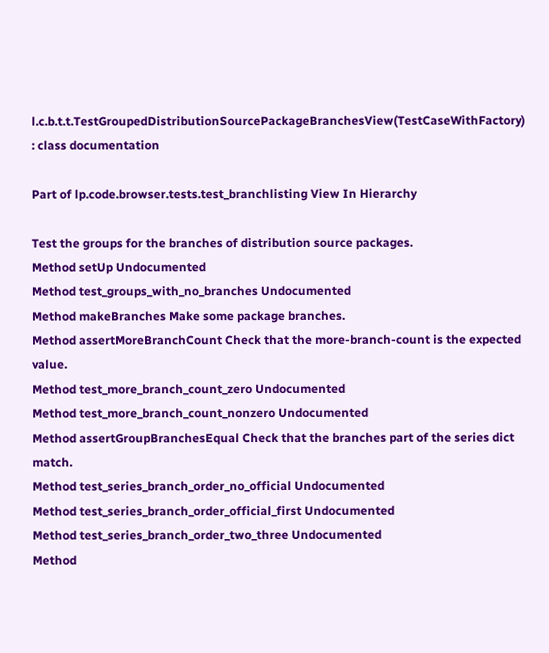l.c.b.t.t.TestGroupedDistributionSourcePackageBranchesView(TestCaseWithFactory) : class documentation

Part of lp.code.browser.tests.test_branchlisting View In Hierarchy

Test the groups for the branches of distribution source packages.
Method setUp Undocumented
Method test_groups_with_no_branches Undocumented
Method makeBranches Make some package branches.
Method assertMoreBranchCount Check that the more-branch-count is the expected value.
Method test_more_branch_count_zero Undocumented
Method test_more_branch_count_nonzero Undocumented
Method assertGroupBranchesEqual Check that the branches part of the series dict match.
Method test_series_branch_order_no_official Undocumented
Method test_series_branch_order_official_first Undocumented
Method test_series_branch_order_two_three Undocumented
Method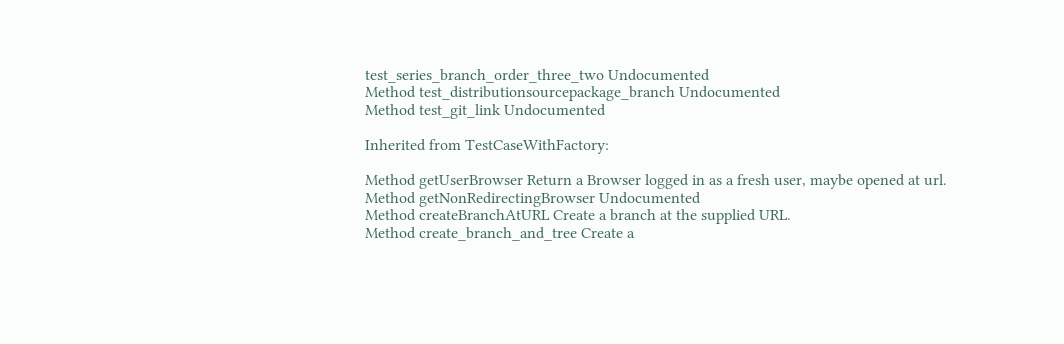test_series_branch_order_three_two Undocumented
Method test_distributionsourcepackage_branch Undocumented
Method test_git_link Undocumented

Inherited from TestCaseWithFactory:

Method getUserBrowser Return a Browser logged in as a fresh user, maybe opened at url.
Method getNonRedirectingBrowser Undocumented
Method createBranchAtURL Create a branch at the supplied URL.
Method create_branch_and_tree Create a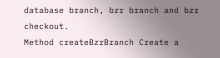database branch, bzr branch and bzr checkout.
Method createBzrBranch Create a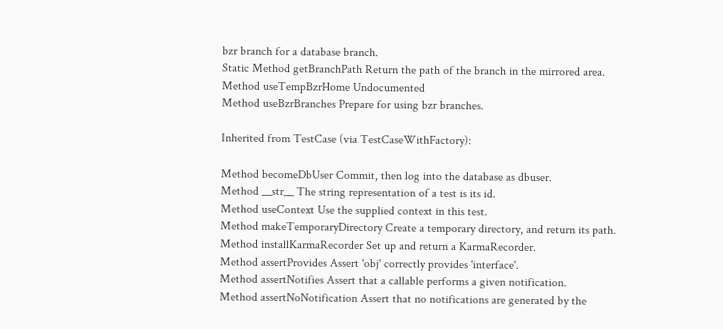bzr branch for a database branch.
Static Method getBranchPath Return the path of the branch in the mirrored area.
Method useTempBzrHome Undocumented
Method useBzrBranches Prepare for using bzr branches.

Inherited from TestCase (via TestCaseWithFactory):

Method becomeDbUser Commit, then log into the database as dbuser.
Method __str__ The string representation of a test is its id.
Method useContext Use the supplied context in this test.
Method makeTemporaryDirectory Create a temporary directory, and return its path.
Method installKarmaRecorder Set up and return a KarmaRecorder.
Method assertProvides Assert 'obj' correctly provides 'interface'.
Method assertNotifies Assert that a callable performs a given notification.
Method assertNoNotification Assert that no notifications are generated by the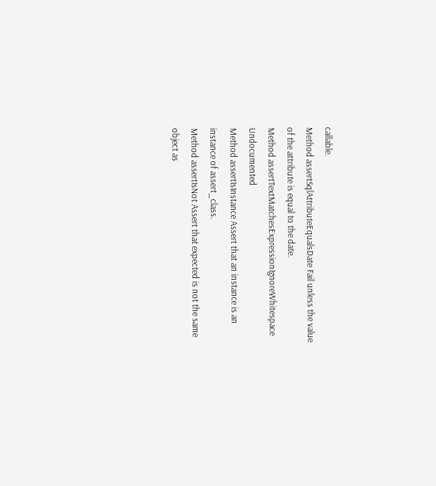callable.
Method assertSqlAttributeEqualsDate Fail unless the value of the attribute is equal to the date.
Method assertTextMatchesExpressionIgnoreWhitespace Undocumented
Method assertIsInstance Assert that an instance is an instance of assert_class.
Method assertIsNot Assert that expected is not the same object as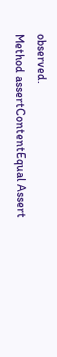observed.
Method assertContentEqual Assert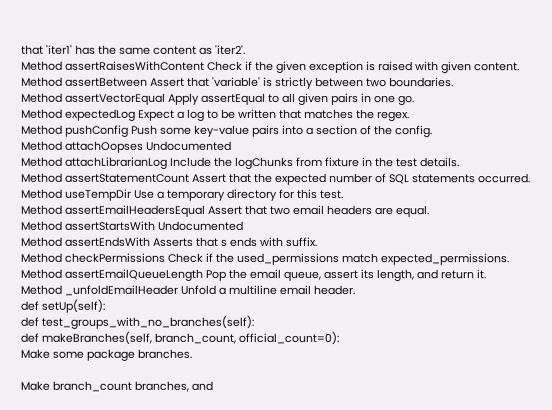that 'iter1' has the same content as 'iter2'.
Method assertRaisesWithContent Check if the given exception is raised with given content.
Method assertBetween Assert that 'variable' is strictly between two boundaries.
Method assertVectorEqual Apply assertEqual to all given pairs in one go.
Method expectedLog Expect a log to be written that matches the regex.
Method pushConfig Push some key-value pairs into a section of the config.
Method attachOopses Undocumented
Method attachLibrarianLog Include the logChunks from fixture in the test details.
Method assertStatementCount Assert that the expected number of SQL statements occurred.
Method useTempDir Use a temporary directory for this test.
Method assertEmailHeadersEqual Assert that two email headers are equal.
Method assertStartsWith Undocumented
Method assertEndsWith Asserts that s ends with suffix.
Method checkPermissions Check if the used_permissions match expected_permissions.
Method assertEmailQueueLength Pop the email queue, assert its length, and return it.
Method _unfoldEmailHeader Unfold a multiline email header.
def setUp(self):
def test_groups_with_no_branches(self):
def makeBranches(self, branch_count, official_count=0):
Make some package branches.

Make branch_count branches, and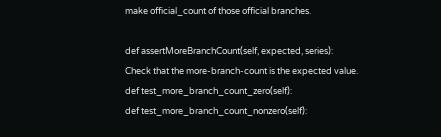make official_count of those official branches.

def assertMoreBranchCount(self, expected, series):
Check that the more-branch-count is the expected value.
def test_more_branch_count_zero(self):
def test_more_branch_count_nonzero(self):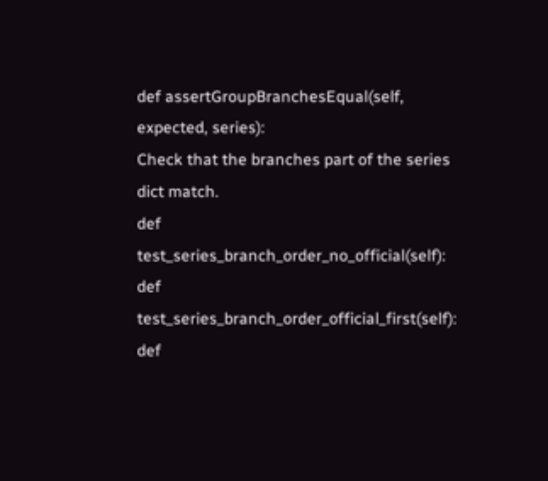def assertGroupBranchesEqual(self, expected, series):
Check that the branches part of the series dict match.
def test_series_branch_order_no_official(self):
def test_series_branch_order_official_first(self):
def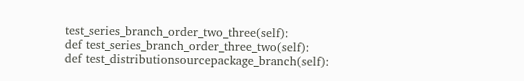test_series_branch_order_two_three(self):
def test_series_branch_order_three_two(self):
def test_distributionsourcepackage_branch(self):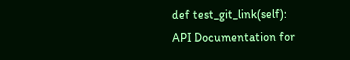def test_git_link(self):
API Documentation for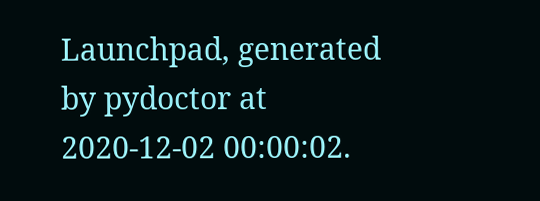Launchpad, generated by pydoctor at 2020-12-02 00:00:02.